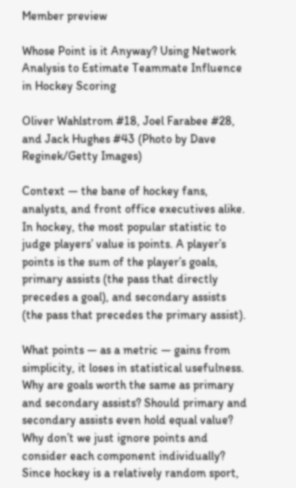Member preview

Whose Point is it Anyway? Using Network Analysis to Estimate Teammate Influence in Hockey Scoring

Oliver Wahlstrom #18, Joel Farabee #28, and Jack Hughes #43 (Photo by Dave Reginek/Getty Images)

Context — the bane of hockey fans, analysts, and front office executives alike. In hockey, the most popular statistic to judge players’ value is points. A player’s points is the sum of the player’s goals, primary assists (the pass that directly precedes a goal), and secondary assists (the pass that precedes the primary assist).

What points — as a metric — gains from simplicity, it loses in statistical usefulness. Why are goals worth the same as primary and secondary assists? Should primary and secondary assists even hold equal value? Why don’t we just ignore points and consider each component individually? Since hockey is a relatively random sport,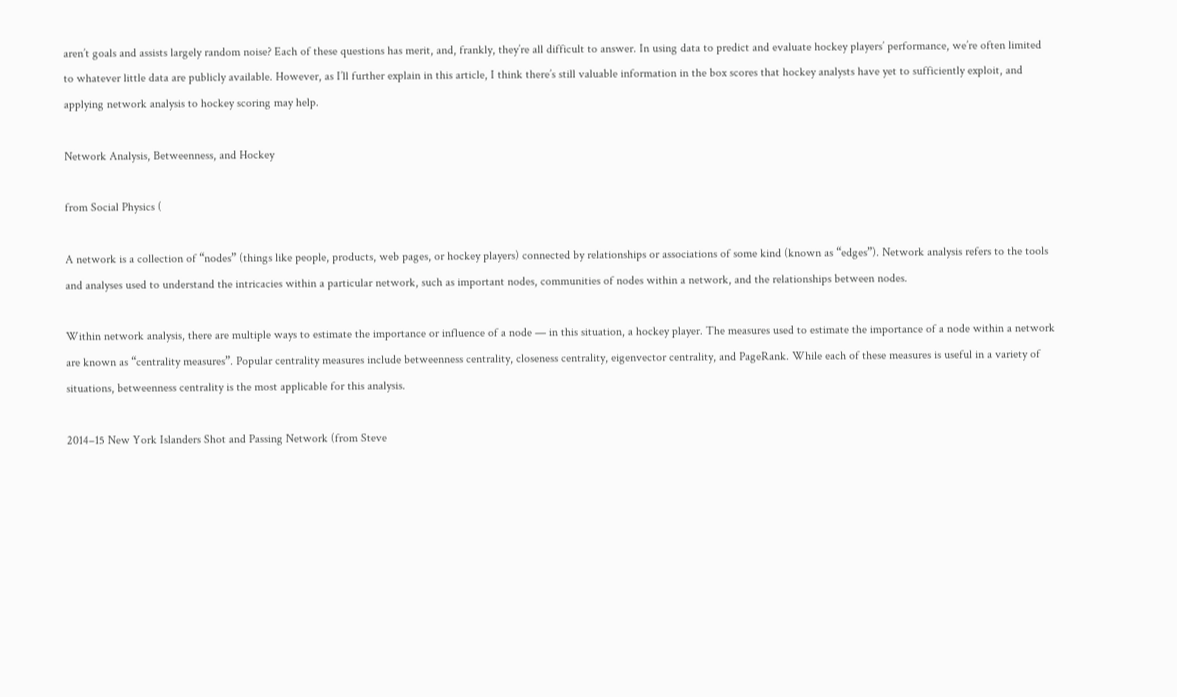aren’t goals and assists largely random noise? Each of these questions has merit, and, frankly, they’re all difficult to answer. In using data to predict and evaluate hockey players’ performance, we’re often limited to whatever little data are publicly available. However, as I’ll further explain in this article, I think there’s still valuable information in the box scores that hockey analysts have yet to sufficiently exploit, and applying network analysis to hockey scoring may help.

Network Analysis, Betweenness, and Hockey

from Social Physics (

A network is a collection of “nodes” (things like people, products, web pages, or hockey players) connected by relationships or associations of some kind (known as “edges”). Network analysis refers to the tools and analyses used to understand the intricacies within a particular network, such as important nodes, communities of nodes within a network, and the relationships between nodes.

Within network analysis, there are multiple ways to estimate the importance or influence of a node — in this situation, a hockey player. The measures used to estimate the importance of a node within a network are known as “centrality measures”. Popular centrality measures include betweenness centrality, closeness centrality, eigenvector centrality, and PageRank. While each of these measures is useful in a variety of situations, betweenness centrality is the most applicable for this analysis.

2014–15 New York Islanders Shot and Passing Network (from Steve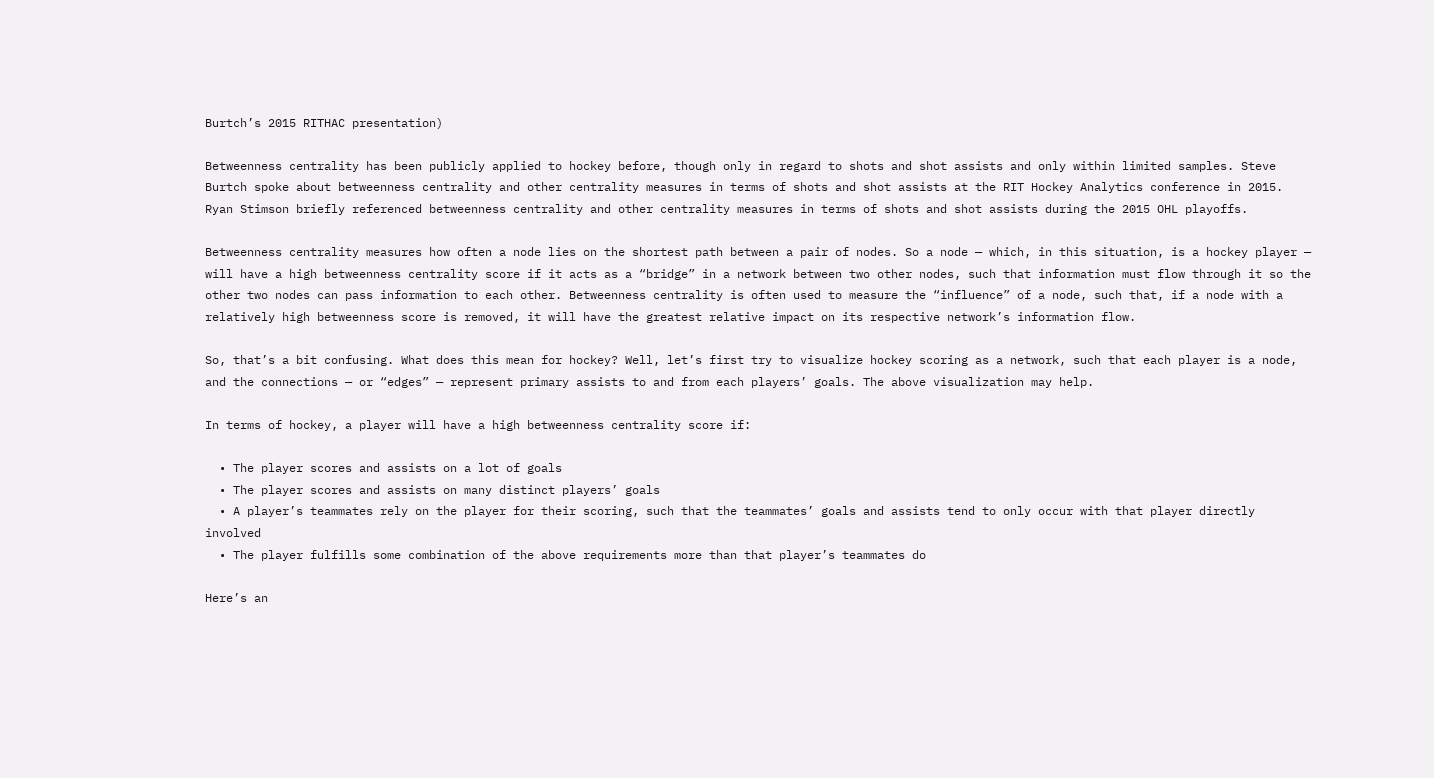Burtch’s 2015 RITHAC presentation)

Betweenness centrality has been publicly applied to hockey before, though only in regard to shots and shot assists and only within limited samples. Steve Burtch spoke about betweenness centrality and other centrality measures in terms of shots and shot assists at the RIT Hockey Analytics conference in 2015. Ryan Stimson briefly referenced betweenness centrality and other centrality measures in terms of shots and shot assists during the 2015 OHL playoffs.

Betweenness centrality measures how often a node lies on the shortest path between a pair of nodes. So a node — which, in this situation, is a hockey player — will have a high betweenness centrality score if it acts as a “bridge” in a network between two other nodes, such that information must flow through it so the other two nodes can pass information to each other. Betweenness centrality is often used to measure the “influence” of a node, such that, if a node with a relatively high betweenness score is removed, it will have the greatest relative impact on its respective network’s information flow.

So, that’s a bit confusing. What does this mean for hockey? Well, let’s first try to visualize hockey scoring as a network, such that each player is a node, and the connections — or “edges” — represent primary assists to and from each players’ goals. The above visualization may help.

In terms of hockey, a player will have a high betweenness centrality score if:

  • The player scores and assists on a lot of goals
  • The player scores and assists on many distinct players’ goals
  • A player’s teammates rely on the player for their scoring, such that the teammates’ goals and assists tend to only occur with that player directly involved
  • The player fulfills some combination of the above requirements more than that player’s teammates do

Here’s an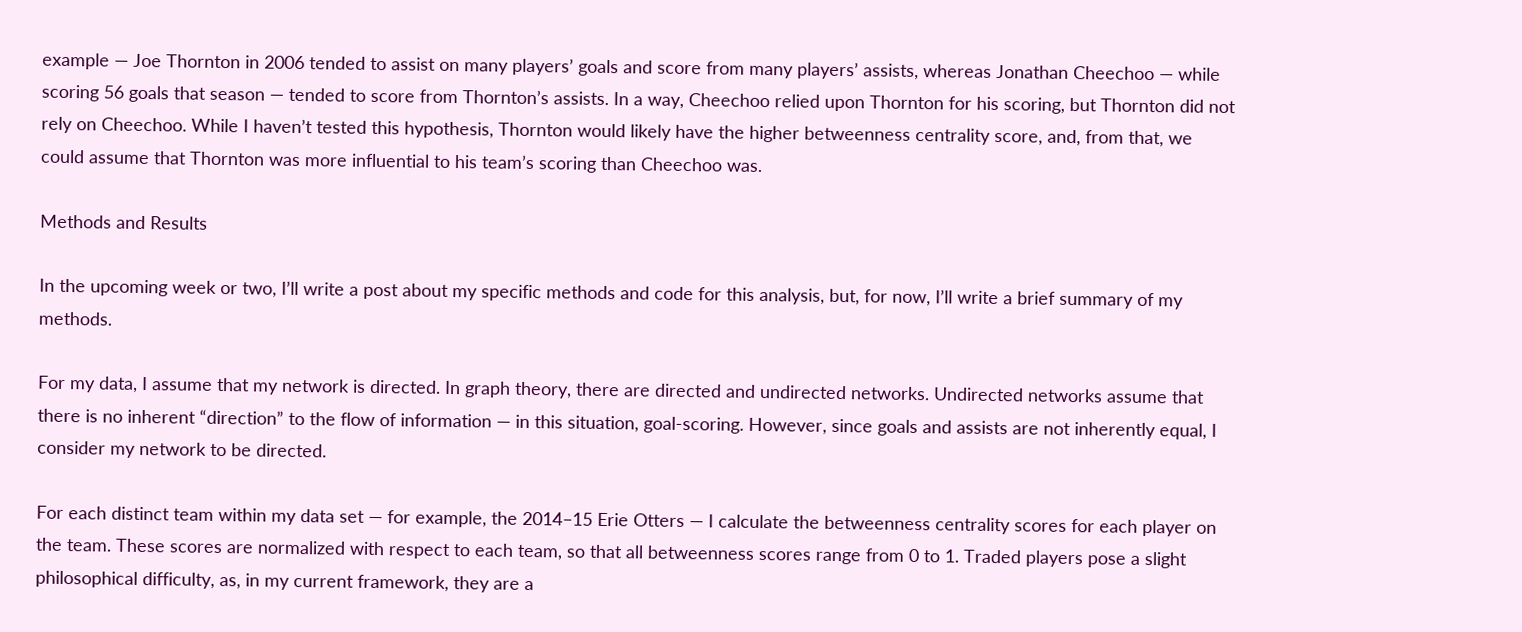example — Joe Thornton in 2006 tended to assist on many players’ goals and score from many players’ assists, whereas Jonathan Cheechoo — while scoring 56 goals that season — tended to score from Thornton’s assists. In a way, Cheechoo relied upon Thornton for his scoring, but Thornton did not rely on Cheechoo. While I haven’t tested this hypothesis, Thornton would likely have the higher betweenness centrality score, and, from that, we could assume that Thornton was more influential to his team’s scoring than Cheechoo was.

Methods and Results

In the upcoming week or two, I’ll write a post about my specific methods and code for this analysis, but, for now, I’ll write a brief summary of my methods.

For my data, I assume that my network is directed. In graph theory, there are directed and undirected networks. Undirected networks assume that there is no inherent “direction” to the flow of information — in this situation, goal-scoring. However, since goals and assists are not inherently equal, I consider my network to be directed.

For each distinct team within my data set — for example, the 2014–15 Erie Otters — I calculate the betweenness centrality scores for each player on the team. These scores are normalized with respect to each team, so that all betweenness scores range from 0 to 1. Traded players pose a slight philosophical difficulty, as, in my current framework, they are a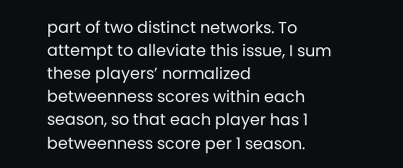part of two distinct networks. To attempt to alleviate this issue, I sum these players’ normalized betweenness scores within each season, so that each player has 1 betweenness score per 1 season.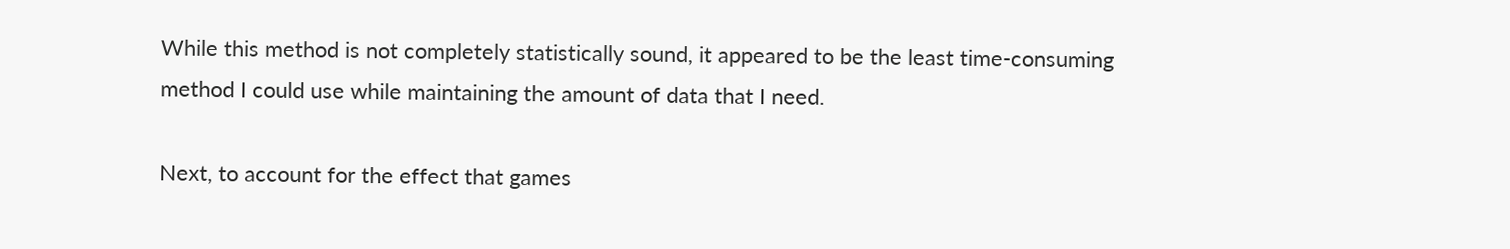While this method is not completely statistically sound, it appeared to be the least time-consuming method I could use while maintaining the amount of data that I need.

Next, to account for the effect that games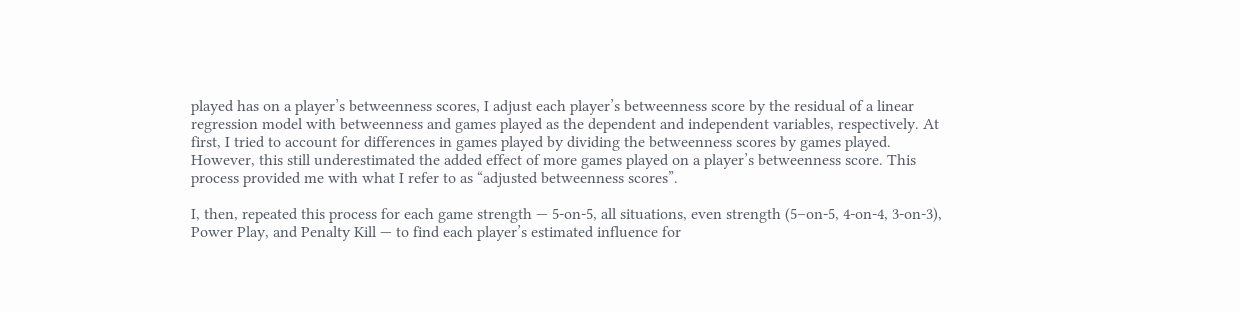played has on a player’s betweenness scores, I adjust each player’s betweenness score by the residual of a linear regression model with betweenness and games played as the dependent and independent variables, respectively. At first, I tried to account for differences in games played by dividing the betweenness scores by games played. However, this still underestimated the added effect of more games played on a player’s betweenness score. This process provided me with what I refer to as “adjusted betweenness scores”.

I, then, repeated this process for each game strength — 5-on-5, all situations, even strength (5–on-5, 4-on-4, 3-on-3), Power Play, and Penalty Kill — to find each player’s estimated influence for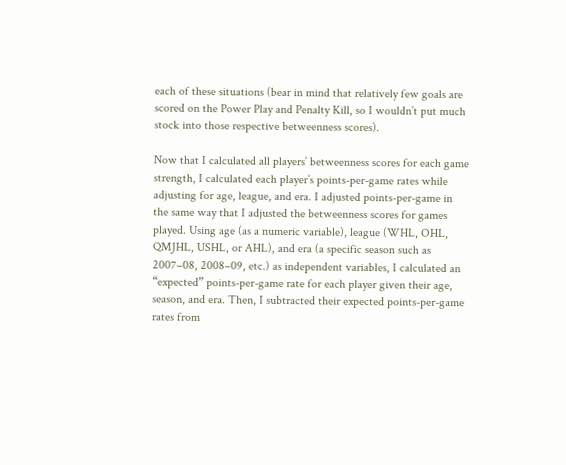each of these situations (bear in mind that relatively few goals are scored on the Power Play and Penalty Kill, so I wouldn’t put much stock into those respective betweenness scores).

Now that I calculated all players’ betweenness scores for each game strength, I calculated each player’s points-per-game rates while adjusting for age, league, and era. I adjusted points-per-game in the same way that I adjusted the betweenness scores for games played. Using age (as a numeric variable), league (WHL, OHL, QMJHL, USHL, or AHL), and era (a specific season such as 2007–08, 2008–09, etc.) as independent variables, I calculated an “expected” points-per-game rate for each player given their age, season, and era. Then, I subtracted their expected points-per-game rates from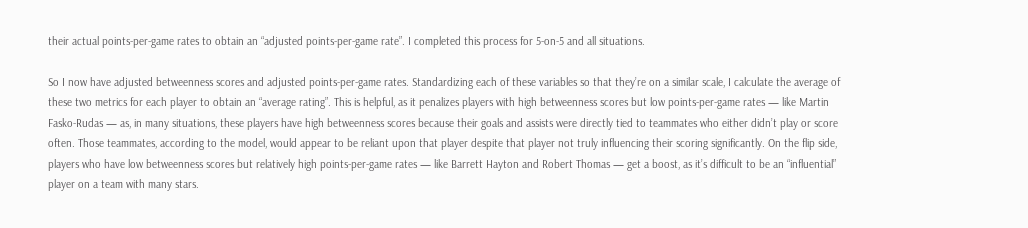their actual points-per-game rates to obtain an “adjusted points-per-game rate”. I completed this process for 5-on-5 and all situations.

So I now have adjusted betweenness scores and adjusted points-per-game rates. Standardizing each of these variables so that they’re on a similar scale, I calculate the average of these two metrics for each player to obtain an “average rating”. This is helpful, as it penalizes players with high betweenness scores but low points-per-game rates — like Martin Fasko-Rudas — as, in many situations, these players have high betweenness scores because their goals and assists were directly tied to teammates who either didn’t play or score often. Those teammates, according to the model, would appear to be reliant upon that player despite that player not truly influencing their scoring significantly. On the flip side, players who have low betweenness scores but relatively high points-per-game rates — like Barrett Hayton and Robert Thomas — get a boost, as it’s difficult to be an “influential” player on a team with many stars.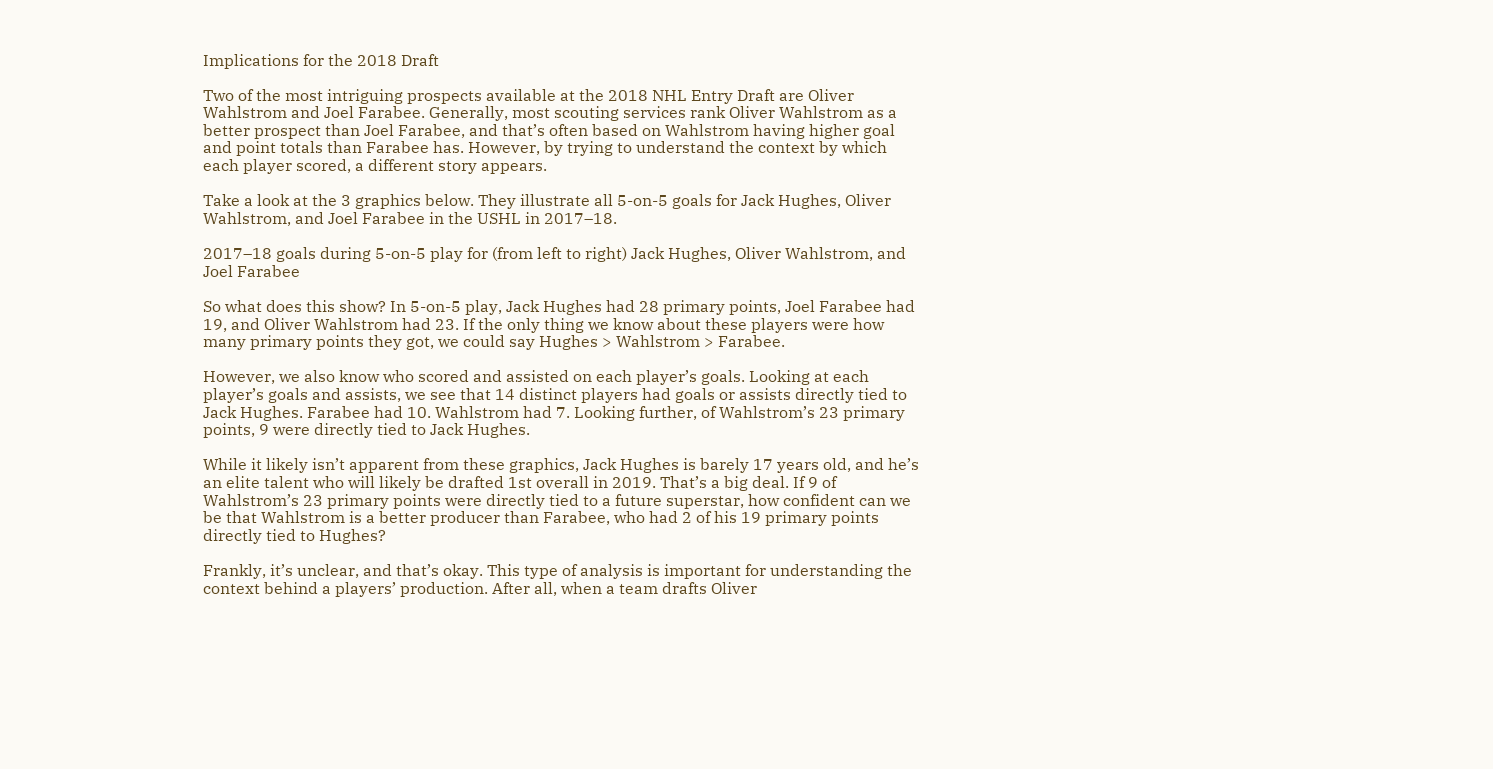Implications for the 2018 Draft

Two of the most intriguing prospects available at the 2018 NHL Entry Draft are Oliver Wahlstrom and Joel Farabee. Generally, most scouting services rank Oliver Wahlstrom as a better prospect than Joel Farabee, and that’s often based on Wahlstrom having higher goal and point totals than Farabee has. However, by trying to understand the context by which each player scored, a different story appears.

Take a look at the 3 graphics below. They illustrate all 5-on-5 goals for Jack Hughes, Oliver Wahlstrom, and Joel Farabee in the USHL in 2017–18.

2017–18 goals during 5-on-5 play for (from left to right) Jack Hughes, Oliver Wahlstrom, and Joel Farabee

So what does this show? In 5-on-5 play, Jack Hughes had 28 primary points, Joel Farabee had 19, and Oliver Wahlstrom had 23. If the only thing we know about these players were how many primary points they got, we could say Hughes > Wahlstrom > Farabee.

However, we also know who scored and assisted on each player’s goals. Looking at each player’s goals and assists, we see that 14 distinct players had goals or assists directly tied to Jack Hughes. Farabee had 10. Wahlstrom had 7. Looking further, of Wahlstrom’s 23 primary points, 9 were directly tied to Jack Hughes.

While it likely isn’t apparent from these graphics, Jack Hughes is barely 17 years old, and he’s an elite talent who will likely be drafted 1st overall in 2019. That’s a big deal. If 9 of Wahlstrom’s 23 primary points were directly tied to a future superstar, how confident can we be that Wahlstrom is a better producer than Farabee, who had 2 of his 19 primary points directly tied to Hughes?

Frankly, it’s unclear, and that’s okay. This type of analysis is important for understanding the context behind a players’ production. After all, when a team drafts Oliver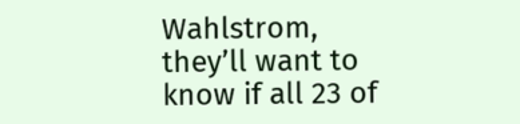Wahlstrom, they’ll want to know if all 23 of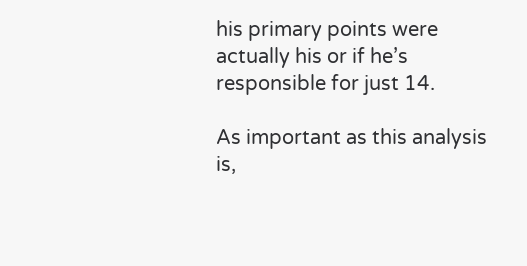his primary points were actually his or if he’s responsible for just 14.

As important as this analysis is,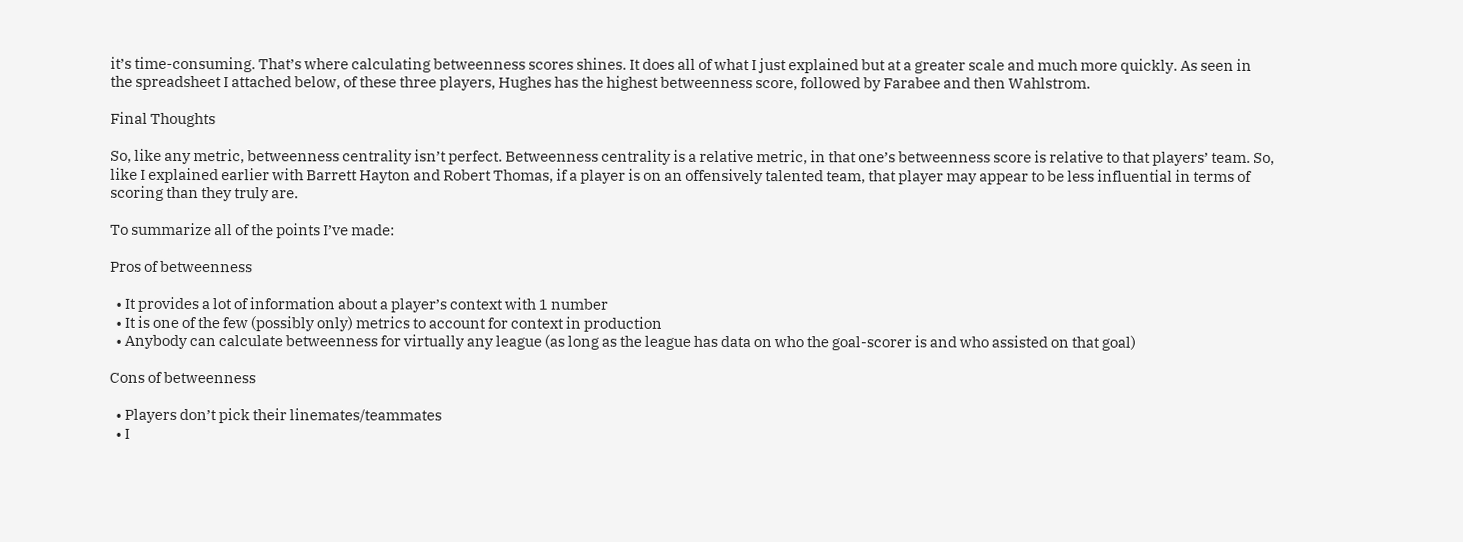it’s time-consuming. That’s where calculating betweenness scores shines. It does all of what I just explained but at a greater scale and much more quickly. As seen in the spreadsheet I attached below, of these three players, Hughes has the highest betweenness score, followed by Farabee and then Wahlstrom.

Final Thoughts

So, like any metric, betweenness centrality isn’t perfect. Betweenness centrality is a relative metric, in that one’s betweenness score is relative to that players’ team. So, like I explained earlier with Barrett Hayton and Robert Thomas, if a player is on an offensively talented team, that player may appear to be less influential in terms of scoring than they truly are.

To summarize all of the points I’ve made:

Pros of betweenness

  • It provides a lot of information about a player’s context with 1 number
  • It is one of the few (possibly only) metrics to account for context in production
  • Anybody can calculate betweenness for virtually any league (as long as the league has data on who the goal-scorer is and who assisted on that goal)

Cons of betweenness

  • Players don’t pick their linemates/teammates
  • I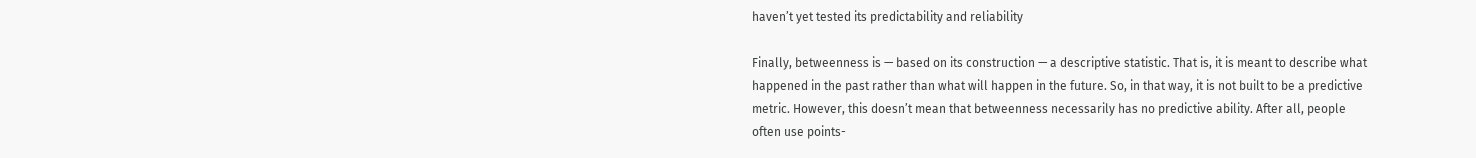haven’t yet tested its predictability and reliability

Finally, betweenness is — based on its construction — a descriptive statistic. That is, it is meant to describe what happened in the past rather than what will happen in the future. So, in that way, it is not built to be a predictive metric. However, this doesn’t mean that betweenness necessarily has no predictive ability. After all, people often use points-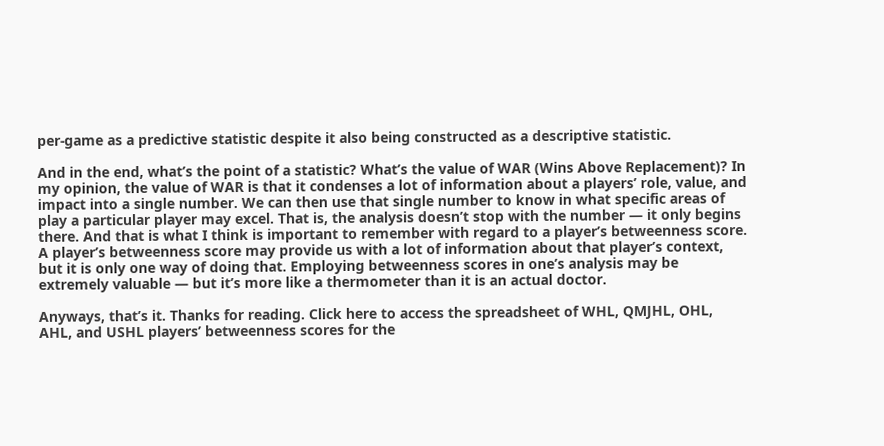per-game as a predictive statistic despite it also being constructed as a descriptive statistic.

And in the end, what’s the point of a statistic? What’s the value of WAR (Wins Above Replacement)? In my opinion, the value of WAR is that it condenses a lot of information about a players’ role, value, and impact into a single number. We can then use that single number to know in what specific areas of play a particular player may excel. That is, the analysis doesn’t stop with the number — it only begins there. And that is what I think is important to remember with regard to a player’s betweenness score. A player’s betweenness score may provide us with a lot of information about that player’s context, but it is only one way of doing that. Employing betweenness scores in one’s analysis may be extremely valuable — but it’s more like a thermometer than it is an actual doctor.

Anyways, that’s it. Thanks for reading. Click here to access the spreadsheet of WHL, QMJHL, OHL, AHL, and USHL players’ betweenness scores for the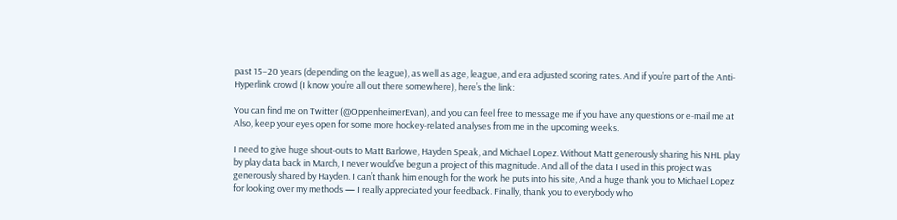past 15–20 years (depending on the league), as well as age, league, and era adjusted scoring rates. And if you’re part of the Anti-Hyperlink crowd (I know you’re all out there somewhere), here’s the link:

You can find me on Twitter (@OppenheimerEvan), and you can feel free to message me if you have any questions or e-mail me at Also, keep your eyes open for some more hockey-related analyses from me in the upcoming weeks.

I need to give huge shout-outs to Matt Barlowe, Hayden Speak, and Michael Lopez. Without Matt generously sharing his NHL play by play data back in March, I never would’ve begun a project of this magnitude. And all of the data I used in this project was generously shared by Hayden. I can’t thank him enough for the work he puts into his site, And a huge thank you to Michael Lopez for looking over my methods — I really appreciated your feedback. Finally, thank you to everybody who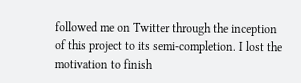followed me on Twitter through the inception of this project to its semi-completion. I lost the motivation to finish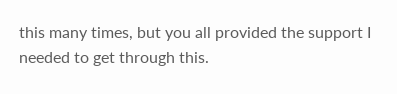this many times, but you all provided the support I needed to get through this.